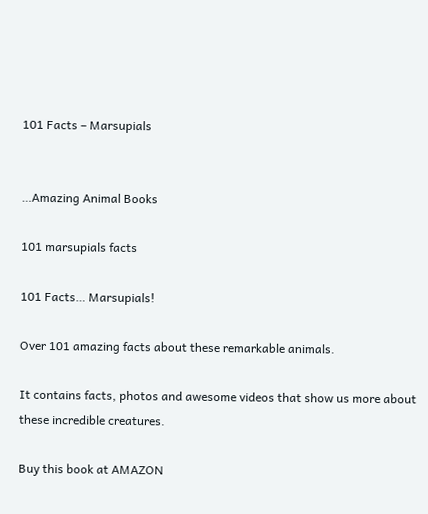101 Facts – Marsupials


…Amazing Animal Books

101 marsupials facts

101 Facts… Marsupials!

Over 101 amazing facts about these remarkable animals.

It contains facts, photos and awesome videos that show us more about these incredible creatures.

Buy this book at AMAZON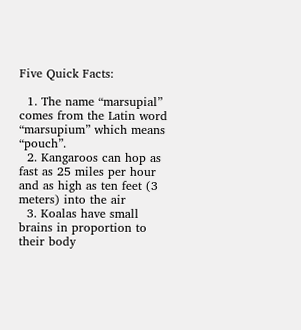Five Quick Facts:

  1. The name “marsupial” comes from the Latin word “marsupium” which means “pouch”.
  2. Kangaroos can hop as fast as 25 miles per hour and as high as ten feet (3 meters) into the air
  3. Koalas have small brains in proportion to their body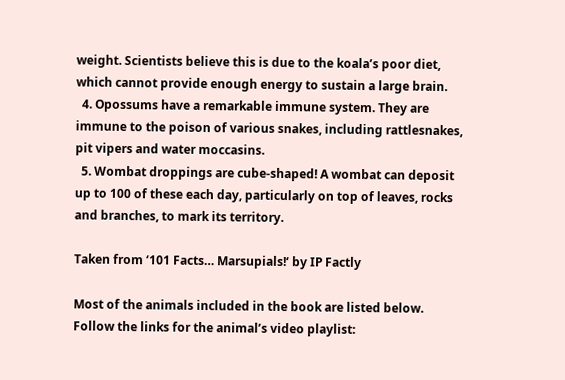weight. Scientists believe this is due to the koala’s poor diet, which cannot provide enough energy to sustain a large brain.
  4. Opossums have a remarkable immune system. They are immune to the poison of various snakes, including rattlesnakes, pit vipers and water moccasins.
  5. Wombat droppings are cube-shaped! A wombat can deposit up to 100 of these each day, particularly on top of leaves, rocks and branches, to mark its territory.

Taken from ‘101 Facts… Marsupials!‘ by IP Factly

Most of the animals included in the book are listed below.
Follow the links for the animal’s video playlist: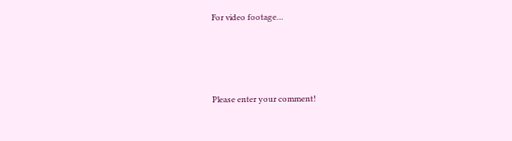For video footage…




Please enter your comment!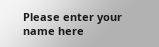Please enter your name here